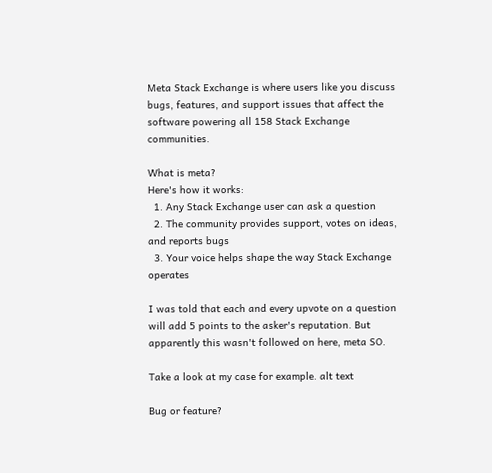Meta Stack Exchange is where users like you discuss bugs, features, and support issues that affect the software powering all 158 Stack Exchange communities.

What is meta?
Here's how it works:
  1. Any Stack Exchange user can ask a question
  2. The community provides support, votes on ideas, and reports bugs
  3. Your voice helps shape the way Stack Exchange operates

I was told that each and every upvote on a question will add 5 points to the asker's reputation. But apparently this wasn't followed on here, meta SO.

Take a look at my case for example. alt text

Bug or feature?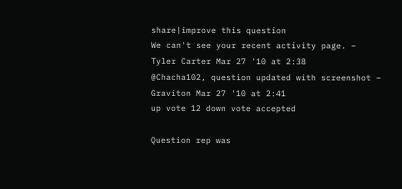share|improve this question
We can't see your recent activity page. – Tyler Carter Mar 27 '10 at 2:38
@Chacha102, question updated with screenshot – Graviton Mar 27 '10 at 2:41
up vote 12 down vote accepted

Question rep was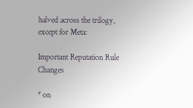halved across the trilogy, except for Meta:

Important Reputation Rule Changes

* on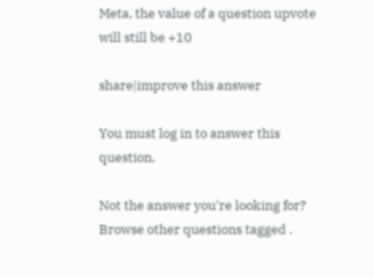Meta, the value of a question upvote will still be +10

share|improve this answer

You must log in to answer this question.

Not the answer you're looking for? Browse other questions tagged .